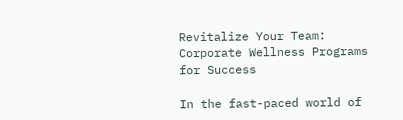Revitalize Your Team: Corporate Wellness Programs for Success

In the fast-paced world of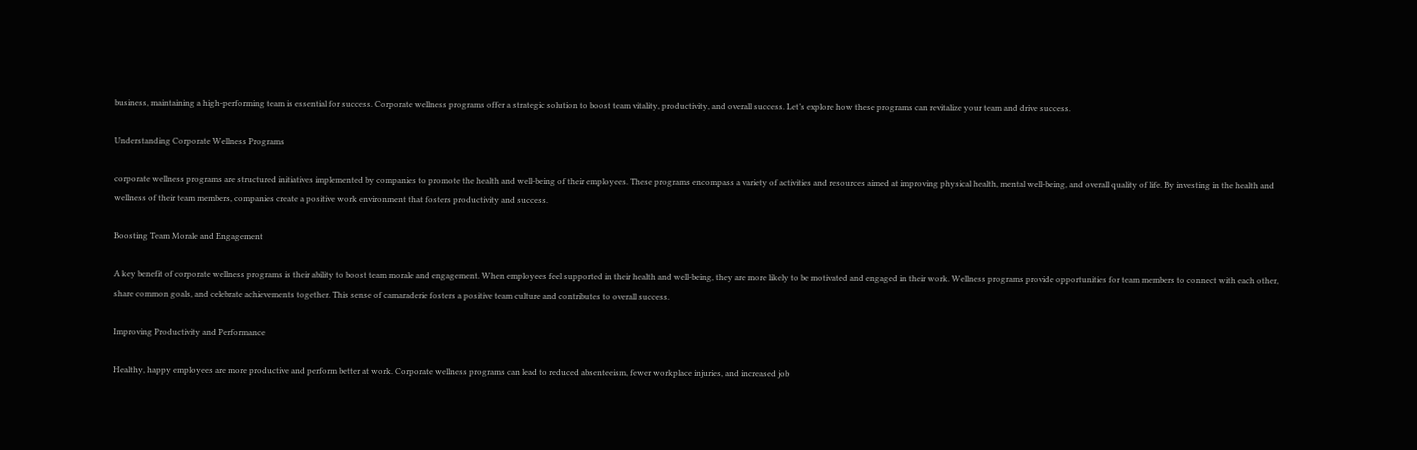business, maintaining a high-performing team is essential for success. Corporate wellness programs offer a strategic solution to boost team vitality, productivity, and overall success. Let’s explore how these programs can revitalize your team and drive success.

Understanding Corporate Wellness Programs

corporate wellness programs are structured initiatives implemented by companies to promote the health and well-being of their employees. These programs encompass a variety of activities and resources aimed at improving physical health, mental well-being, and overall quality of life. By investing in the health and wellness of their team members, companies create a positive work environment that fosters productivity and success.

Boosting Team Morale and Engagement

A key benefit of corporate wellness programs is their ability to boost team morale and engagement. When employees feel supported in their health and well-being, they are more likely to be motivated and engaged in their work. Wellness programs provide opportunities for team members to connect with each other, share common goals, and celebrate achievements together. This sense of camaraderie fosters a positive team culture and contributes to overall success.

Improving Productivity and Performance

Healthy, happy employees are more productive and perform better at work. Corporate wellness programs can lead to reduced absenteeism, fewer workplace injuries, and increased job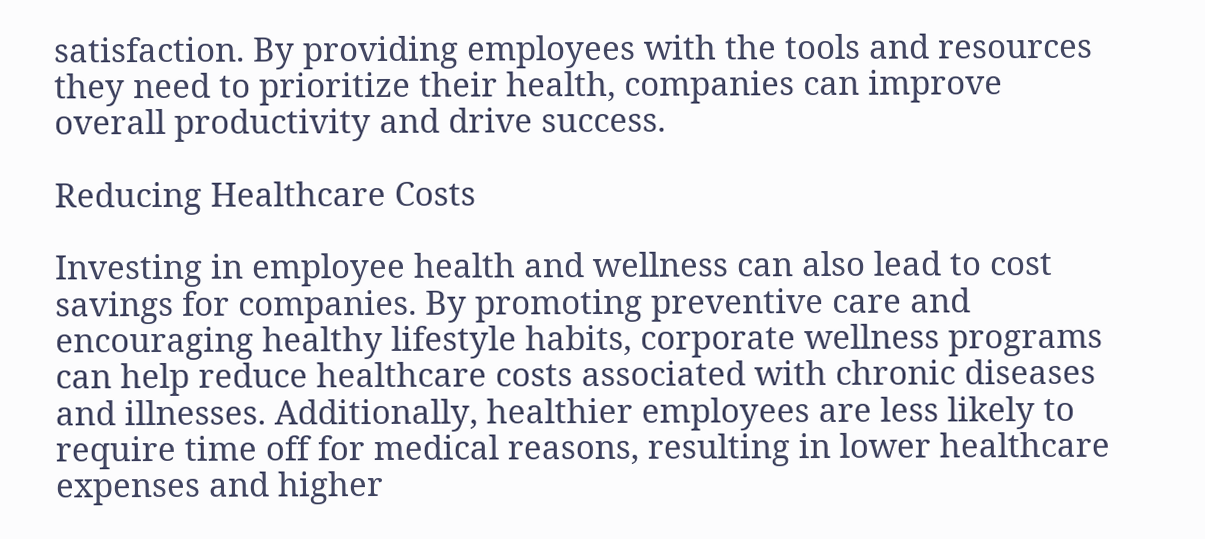satisfaction. By providing employees with the tools and resources they need to prioritize their health, companies can improve overall productivity and drive success.

Reducing Healthcare Costs

Investing in employee health and wellness can also lead to cost savings for companies. By promoting preventive care and encouraging healthy lifestyle habits, corporate wellness programs can help reduce healthcare costs associated with chronic diseases and illnesses. Additionally, healthier employees are less likely to require time off for medical reasons, resulting in lower healthcare expenses and higher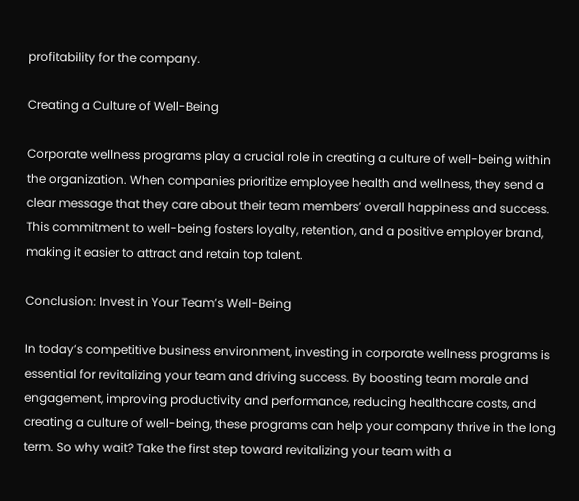profitability for the company.

Creating a Culture of Well-Being

Corporate wellness programs play a crucial role in creating a culture of well-being within the organization. When companies prioritize employee health and wellness, they send a clear message that they care about their team members’ overall happiness and success. This commitment to well-being fosters loyalty, retention, and a positive employer brand, making it easier to attract and retain top talent.

Conclusion: Invest in Your Team’s Well-Being

In today’s competitive business environment, investing in corporate wellness programs is essential for revitalizing your team and driving success. By boosting team morale and engagement, improving productivity and performance, reducing healthcare costs, and creating a culture of well-being, these programs can help your company thrive in the long term. So why wait? Take the first step toward revitalizing your team with a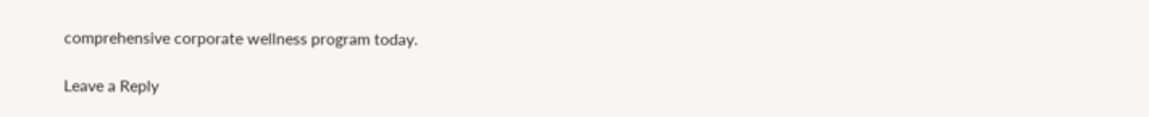comprehensive corporate wellness program today.

Leave a Reply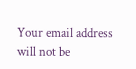Your email address will not be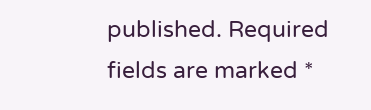published. Required fields are marked *